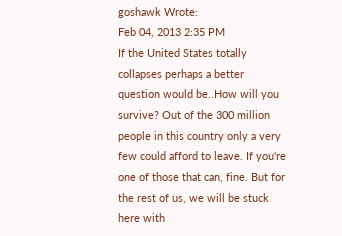goshawk Wrote:
Feb 04, 2013 2:35 PM
If the United States totally collapses perhaps a better question would be..How will you survive? Out of the 300 million people in this country only a very few could afford to leave. If you're one of those that can, fine. But for the rest of us, we will be stuck here with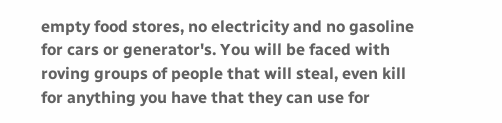empty food stores, no electricity and no gasoline for cars or generator's. You will be faced with roving groups of people that will steal, even kill for anything you have that they can use for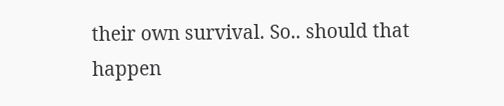their own survival. So.. should that happen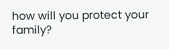how will you protect your family?